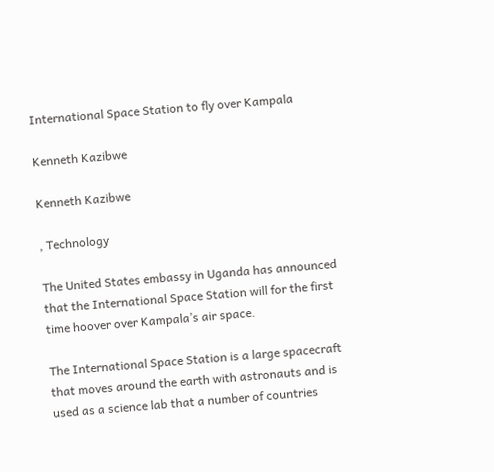International Space Station to fly over Kampala

Kenneth Kazibwe

Kenneth Kazibwe

, Technology

The United States embassy in Uganda has announced that the International Space Station will for the first time hoover over Kampala’s air space.

The International Space Station is a large spacecraft that moves around the earth with astronauts and is used as a science lab that a number of countries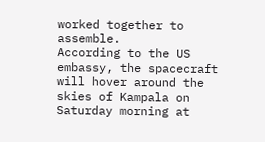worked together to assemble.
According to the US embassy, the spacecraft will hover around the skies of Kampala on Saturday morning at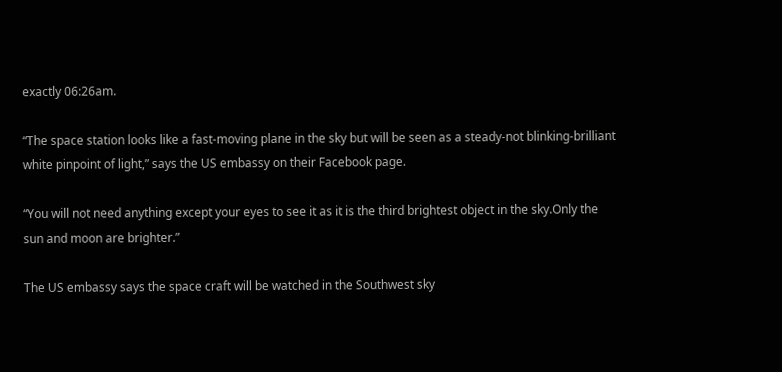exactly 06:26am.

“The space station looks like a fast-moving plane in the sky but will be seen as a steady-not blinking-brilliant white pinpoint of light,” says the US embassy on their Facebook page.

“You will not need anything except your eyes to see it as it is the third brightest object in the sky.Only the sun and moon are brighter.”

The US embassy says the space craft will be watched in the Southwest sky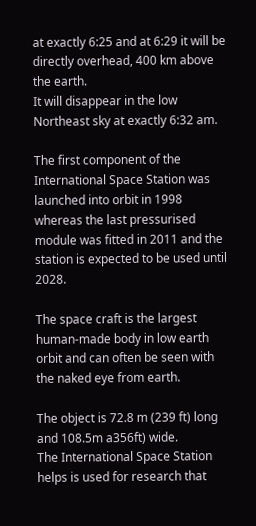at exactly 6:25 and at 6:29 it will be directly overhead, 400 km above the earth.
It will disappear in the low Northeast sky at exactly 6:32 am.

The first component of the International Space Station was launched into orbit in 1998 whereas the last pressurised module was fitted in 2011 and the station is expected to be used until 2028.

The space craft is the largest human-made body in low earth orbit and can often be seen with the naked eye from earth.

The object is 72.8 m (239 ft) long and 108.5m a356ft) wide.
The International Space Station helps is used for research that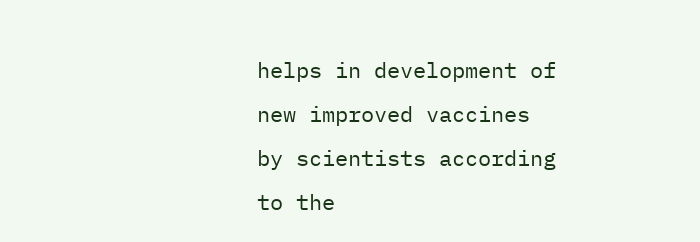helps in development of new improved vaccines by scientists according to the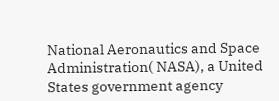National Aeronautics and Space Administration( NASA), a United States government agency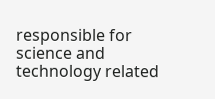responsible for science and technology related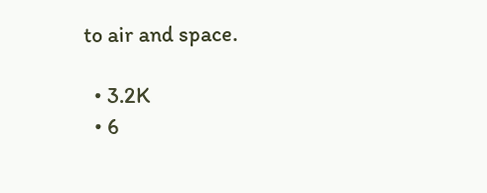to air and space.

  • 3.2K
  • 6